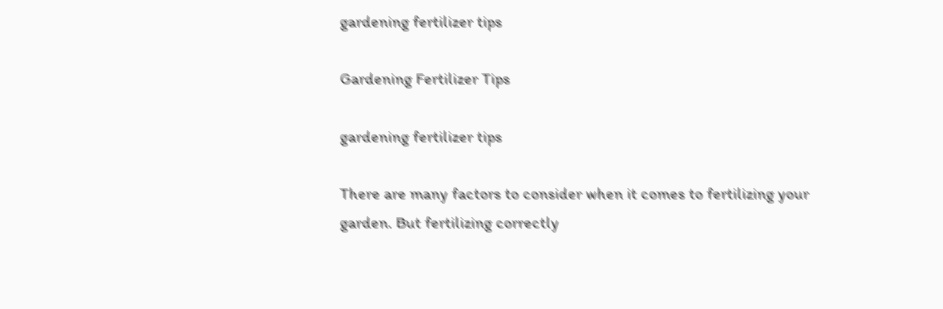gardening fertilizer tips

Gardening Fertilizer Tips

gardening fertilizer tips

There are many factors to consider when it comes to fertilizing your garden. But fertilizing correctly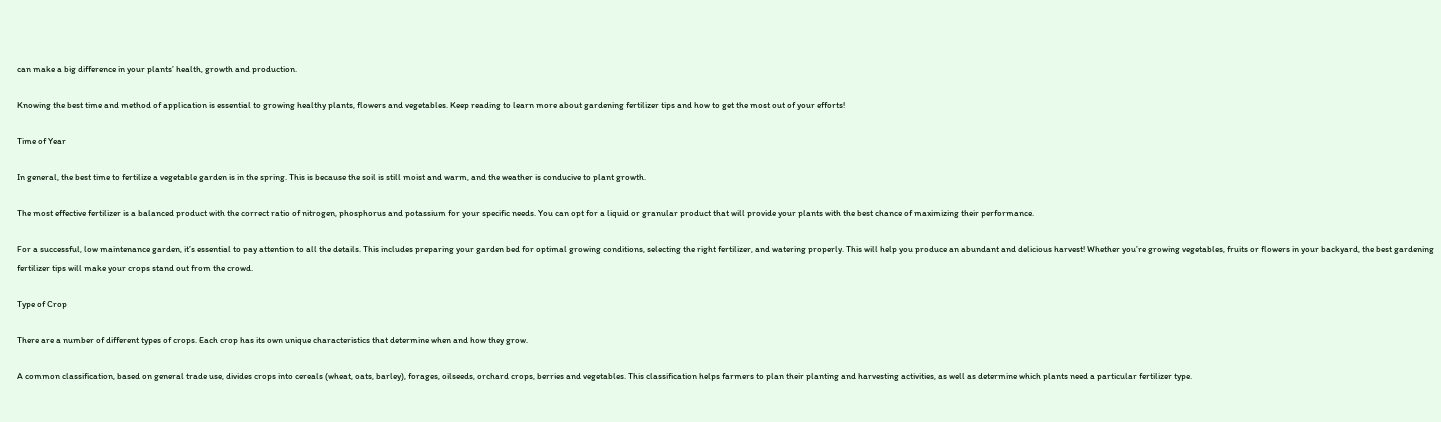can make a big difference in your plants’ health, growth and production.

Knowing the best time and method of application is essential to growing healthy plants, flowers and vegetables. Keep reading to learn more about gardening fertilizer tips and how to get the most out of your efforts!

Time of Year

In general, the best time to fertilize a vegetable garden is in the spring. This is because the soil is still moist and warm, and the weather is conducive to plant growth.

The most effective fertilizer is a balanced product with the correct ratio of nitrogen, phosphorus and potassium for your specific needs. You can opt for a liquid or granular product that will provide your plants with the best chance of maximizing their performance.

For a successful, low maintenance garden, it’s essential to pay attention to all the details. This includes preparing your garden bed for optimal growing conditions, selecting the right fertilizer, and watering properly. This will help you produce an abundant and delicious harvest! Whether you’re growing vegetables, fruits or flowers in your backyard, the best gardening fertilizer tips will make your crops stand out from the crowd.

Type of Crop

There are a number of different types of crops. Each crop has its own unique characteristics that determine when and how they grow.

A common classification, based on general trade use, divides crops into cereals (wheat, oats, barley), forages, oilseeds, orchard crops, berries and vegetables. This classification helps farmers to plan their planting and harvesting activities, as well as determine which plants need a particular fertilizer type.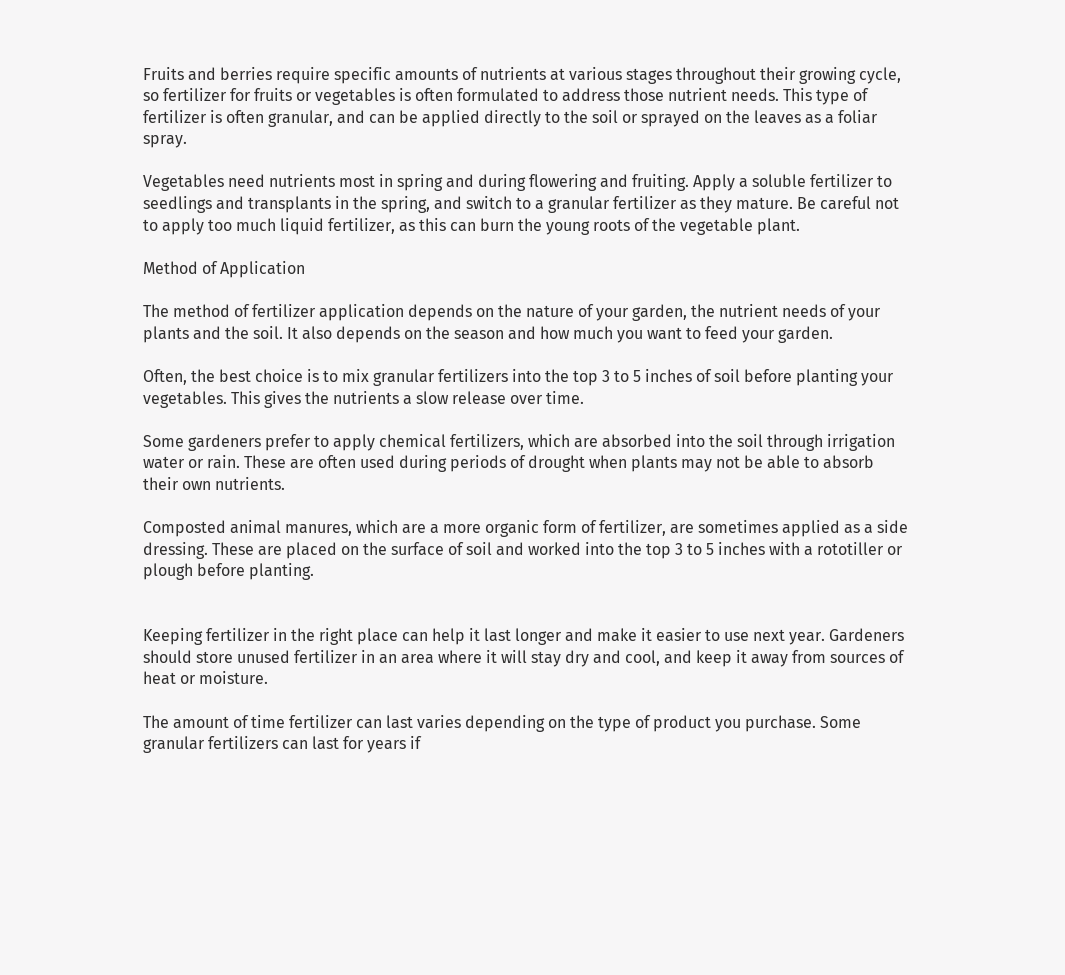Fruits and berries require specific amounts of nutrients at various stages throughout their growing cycle, so fertilizer for fruits or vegetables is often formulated to address those nutrient needs. This type of fertilizer is often granular, and can be applied directly to the soil or sprayed on the leaves as a foliar spray.

Vegetables need nutrients most in spring and during flowering and fruiting. Apply a soluble fertilizer to seedlings and transplants in the spring, and switch to a granular fertilizer as they mature. Be careful not to apply too much liquid fertilizer, as this can burn the young roots of the vegetable plant.

Method of Application

The method of fertilizer application depends on the nature of your garden, the nutrient needs of your plants and the soil. It also depends on the season and how much you want to feed your garden.

Often, the best choice is to mix granular fertilizers into the top 3 to 5 inches of soil before planting your vegetables. This gives the nutrients a slow release over time.

Some gardeners prefer to apply chemical fertilizers, which are absorbed into the soil through irrigation water or rain. These are often used during periods of drought when plants may not be able to absorb their own nutrients.

Composted animal manures, which are a more organic form of fertilizer, are sometimes applied as a side dressing. These are placed on the surface of soil and worked into the top 3 to 5 inches with a rototiller or plough before planting.


Keeping fertilizer in the right place can help it last longer and make it easier to use next year. Gardeners should store unused fertilizer in an area where it will stay dry and cool, and keep it away from sources of heat or moisture.

The amount of time fertilizer can last varies depending on the type of product you purchase. Some granular fertilizers can last for years if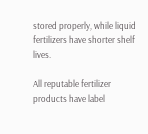stored properly, while liquid fertilizers have shorter shelf lives.

All reputable fertilizer products have label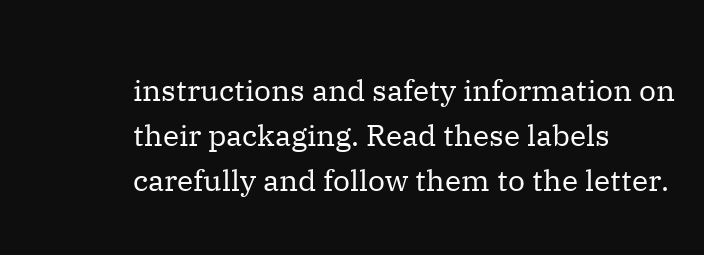instructions and safety information on their packaging. Read these labels carefully and follow them to the letter.